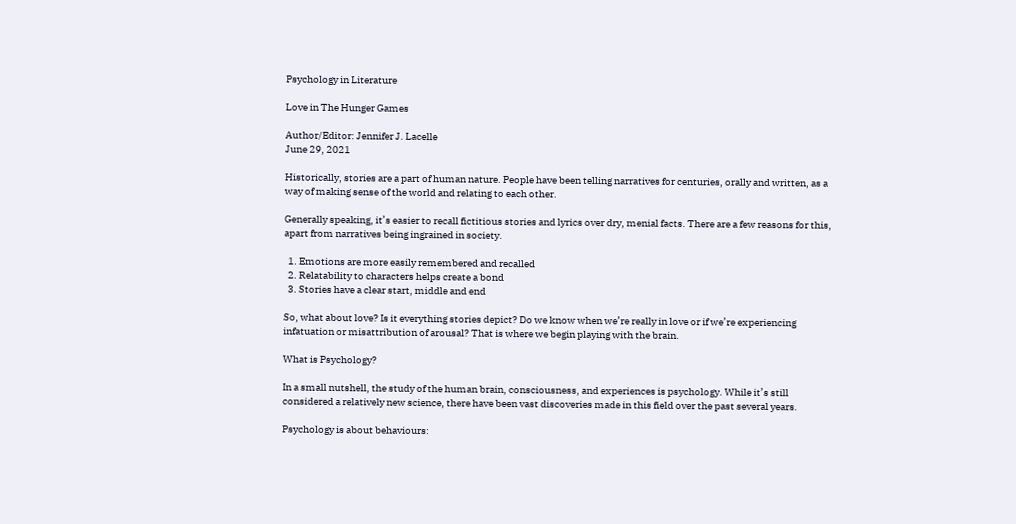Psychology in Literature

Love in The Hunger Games

Author/Editor: Jennifer J. Lacelle
June 29, 2021

Historically, stories are a part of human nature. People have been telling narratives for centuries, orally and written, as a way of making sense of the world and relating to each other.

Generally speaking, it’s easier to recall fictitious stories and lyrics over dry, menial facts. There are a few reasons for this, apart from narratives being ingrained in society.

  1. Emotions are more easily remembered and recalled
  2. Relatability to characters helps create a bond
  3. Stories have a clear start, middle and end

So, what about love? Is it everything stories depict? Do we know when we’re really in love or if we’re experiencing infatuation or misattribution of arousal? That is where we begin playing with the brain.

What is Psychology?

In a small nutshell, the study of the human brain, consciousness, and experiences is psychology. While it’s still considered a relatively new science, there have been vast discoveries made in this field over the past several years.

Psychology is about behaviours: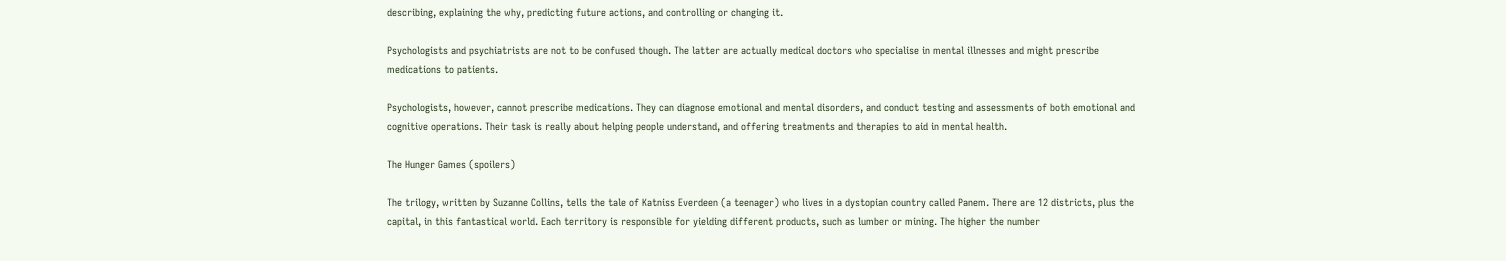describing, explaining the why, predicting future actions, and controlling or changing it.

Psychologists and psychiatrists are not to be confused though. The latter are actually medical doctors who specialise in mental illnesses and might prescribe medications to patients.

Psychologists, however, cannot prescribe medications. They can diagnose emotional and mental disorders, and conduct testing and assessments of both emotional and cognitive operations. Their task is really about helping people understand, and offering treatments and therapies to aid in mental health.

The Hunger Games (spoilers)

The trilogy, written by Suzanne Collins, tells the tale of Katniss Everdeen (a teenager) who lives in a dystopian country called Panem. There are 12 districts, plus the capital, in this fantastical world. Each territory is responsible for yielding different products, such as lumber or mining. The higher the number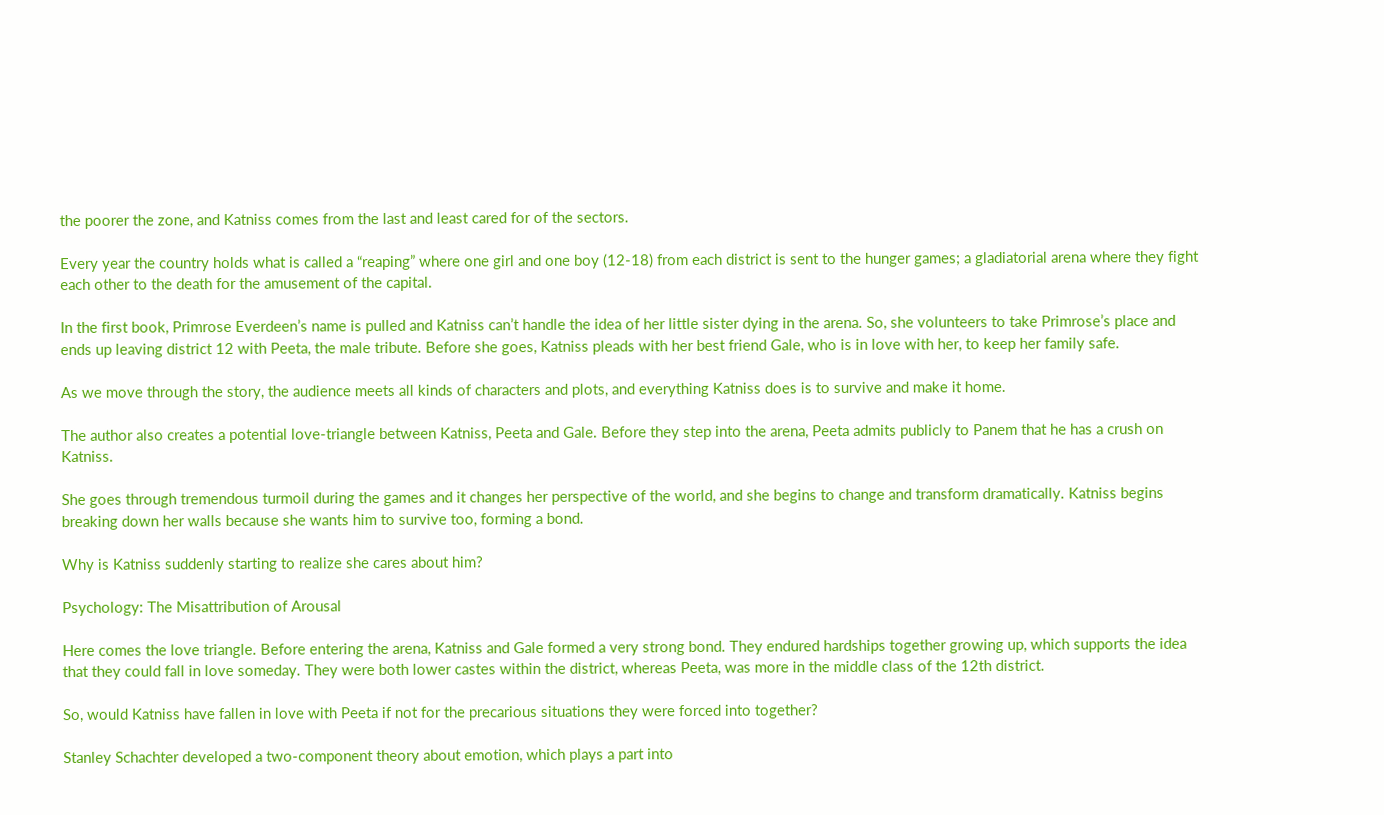the poorer the zone, and Katniss comes from the last and least cared for of the sectors.

Every year the country holds what is called a “reaping” where one girl and one boy (12-18) from each district is sent to the hunger games; a gladiatorial arena where they fight each other to the death for the amusement of the capital.

In the first book, Primrose Everdeen’s name is pulled and Katniss can’t handle the idea of her little sister dying in the arena. So, she volunteers to take Primrose’s place and ends up leaving district 12 with Peeta, the male tribute. Before she goes, Katniss pleads with her best friend Gale, who is in love with her, to keep her family safe.

As we move through the story, the audience meets all kinds of characters and plots, and everything Katniss does is to survive and make it home.

The author also creates a potential love-triangle between Katniss, Peeta and Gale. Before they step into the arena, Peeta admits publicly to Panem that he has a crush on Katniss.

She goes through tremendous turmoil during the games and it changes her perspective of the world, and she begins to change and transform dramatically. Katniss begins breaking down her walls because she wants him to survive too, forming a bond.

Why is Katniss suddenly starting to realize she cares about him?

Psychology: The Misattribution of Arousal

Here comes the love triangle. Before entering the arena, Katniss and Gale formed a very strong bond. They endured hardships together growing up, which supports the idea that they could fall in love someday. They were both lower castes within the district, whereas Peeta, was more in the middle class of the 12th district.

So, would Katniss have fallen in love with Peeta if not for the precarious situations they were forced into together?

Stanley Schachter developed a two-component theory about emotion, which plays a part into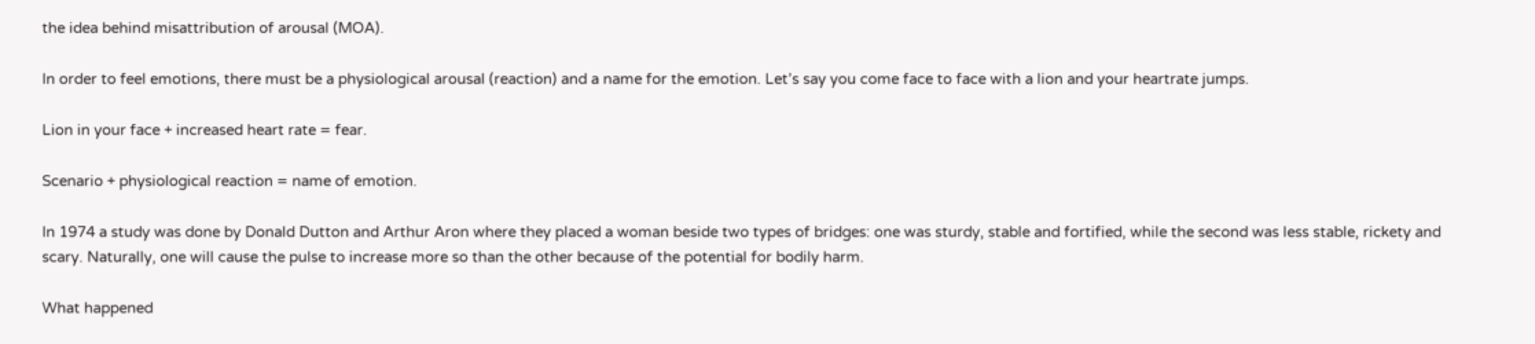the idea behind misattribution of arousal (MOA).

In order to feel emotions, there must be a physiological arousal (reaction) and a name for the emotion. Let’s say you come face to face with a lion and your heartrate jumps.

Lion in your face + increased heart rate = fear.

Scenario + physiological reaction = name of emotion.

In 1974 a study was done by Donald Dutton and Arthur Aron where they placed a woman beside two types of bridges: one was sturdy, stable and fortified, while the second was less stable, rickety and scary. Naturally, one will cause the pulse to increase more so than the other because of the potential for bodily harm.

What happened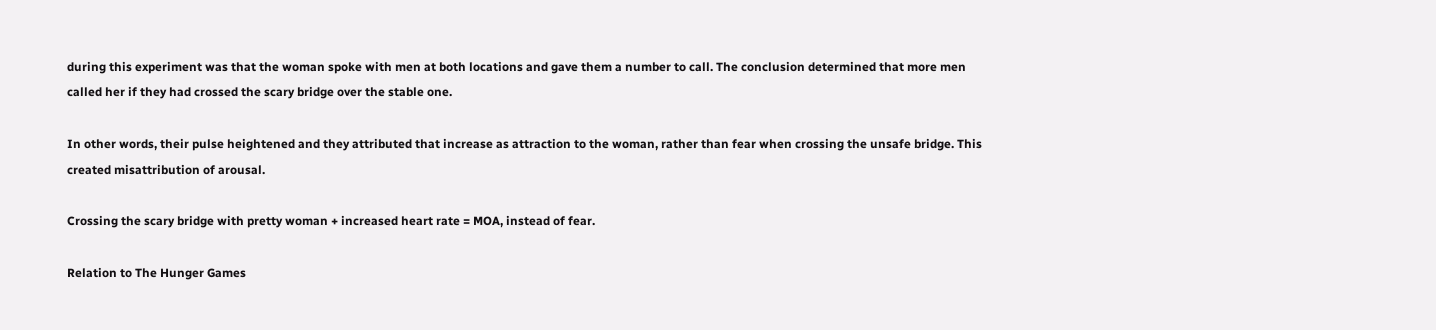during this experiment was that the woman spoke with men at both locations and gave them a number to call. The conclusion determined that more men called her if they had crossed the scary bridge over the stable one.

In other words, their pulse heightened and they attributed that increase as attraction to the woman, rather than fear when crossing the unsafe bridge. This created misattribution of arousal.

Crossing the scary bridge with pretty woman + increased heart rate = MOA, instead of fear.

Relation to The Hunger Games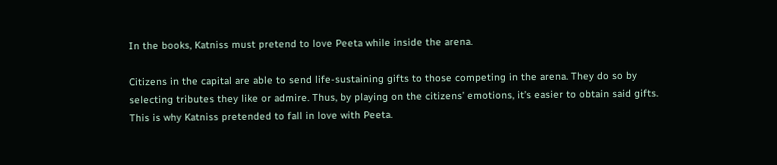In the books, Katniss must pretend to love Peeta while inside the arena.

Citizens in the capital are able to send life-sustaining gifts to those competing in the arena. They do so by selecting tributes they like or admire. Thus, by playing on the citizens’ emotions, it’s easier to obtain said gifts. This is why Katniss pretended to fall in love with Peeta.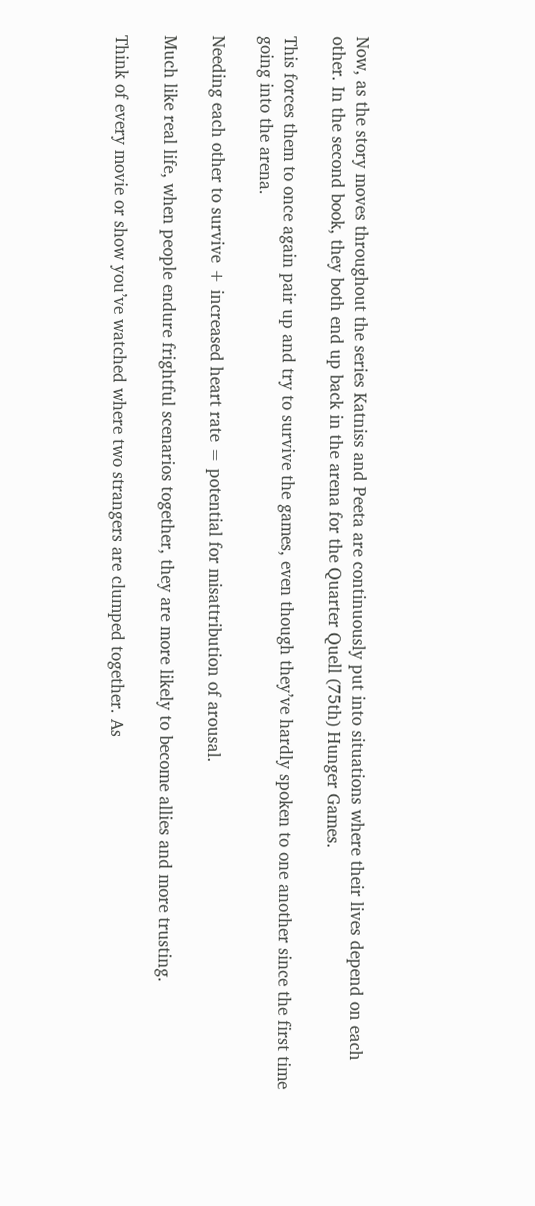Now, as the story moves throughout the series Katniss and Peeta are continuously put into situations where their lives depend on each other. In the second book, they both end up back in the arena for the Quarter Quell (75th) Hunger Games.

This forces them to once again pair up and try to survive the games, even though they’ve hardly spoken to one another since the first time going into the arena.

Needing each other to survive + increased heart rate = potential for misattribution of arousal.

Much like real life, when people endure frightful scenarios together, they are more likely to become allies and more trusting.

Think of every movie or show you’ve watched where two strangers are clumped together. As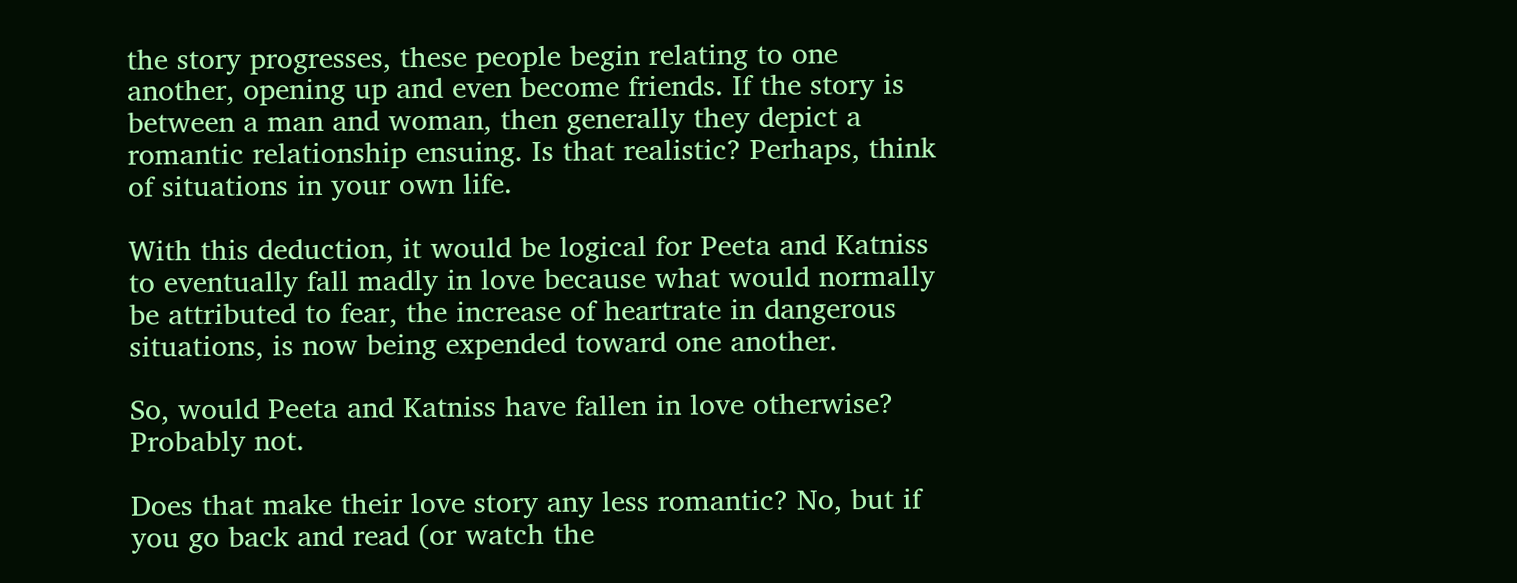the story progresses, these people begin relating to one another, opening up and even become friends. If the story is between a man and woman, then generally they depict a romantic relationship ensuing. Is that realistic? Perhaps, think of situations in your own life.

With this deduction, it would be logical for Peeta and Katniss to eventually fall madly in love because what would normally be attributed to fear, the increase of heartrate in dangerous situations, is now being expended toward one another.

So, would Peeta and Katniss have fallen in love otherwise? Probably not.

Does that make their love story any less romantic? No, but if you go back and read (or watch the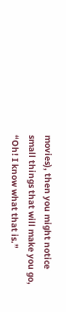movies), then you might notice small things that will make you go, “Oh! I know what that is.”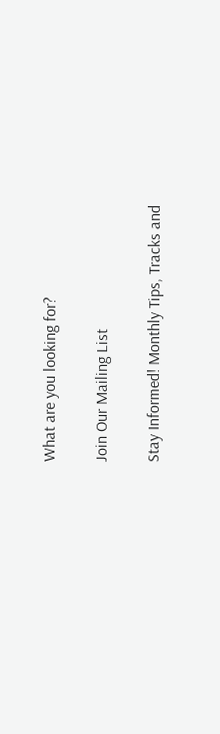What are you looking for?

Join Our Mailing List

Stay Informed! Monthly Tips, Tracks and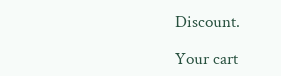Discount.

Your cart